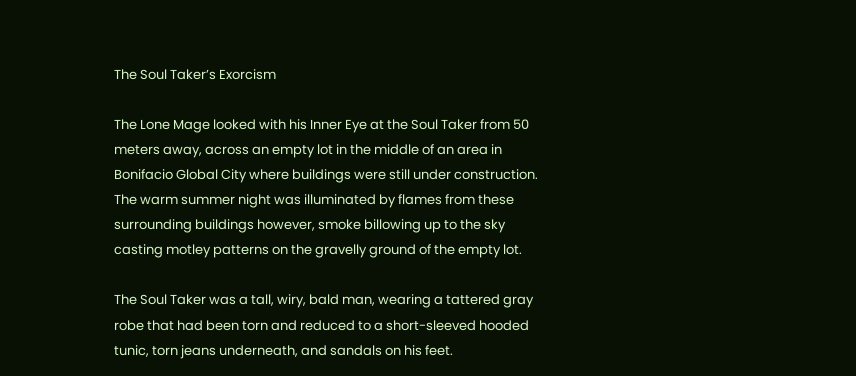The Soul Taker’s Exorcism

The Lone Mage looked with his Inner Eye at the Soul Taker from 50 meters away, across an empty lot in the middle of an area in Bonifacio Global City where buildings were still under construction. The warm summer night was illuminated by flames from these surrounding buildings however, smoke billowing up to the sky casting motley patterns on the gravelly ground of the empty lot.

The Soul Taker was a tall, wiry, bald man, wearing a tattered gray robe that had been torn and reduced to a short-sleeved hooded tunic, torn jeans underneath, and sandals on his feet.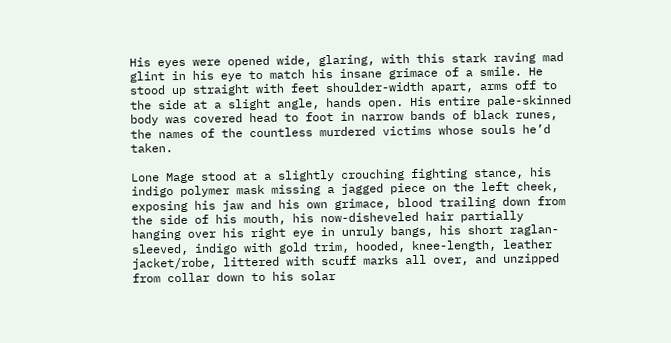His eyes were opened wide, glaring, with this stark raving mad glint in his eye to match his insane grimace of a smile. He stood up straight with feet shoulder-width apart, arms off to the side at a slight angle, hands open. His entire pale-skinned body was covered head to foot in narrow bands of black runes, the names of the countless murdered victims whose souls he’d taken.

Lone Mage stood at a slightly crouching fighting stance, his indigo polymer mask missing a jagged piece on the left cheek, exposing his jaw and his own grimace, blood trailing down from the side of his mouth, his now-disheveled hair partially hanging over his right eye in unruly bangs, his short raglan-sleeved, indigo with gold trim, hooded, knee-length, leather jacket/robe, littered with scuff marks all over, and unzipped from collar down to his solar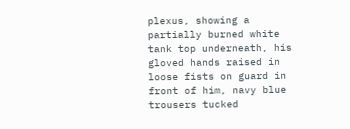plexus, showing a partially burned white tank top underneath, his gloved hands raised in loose fists on guard in front of him, navy blue trousers tucked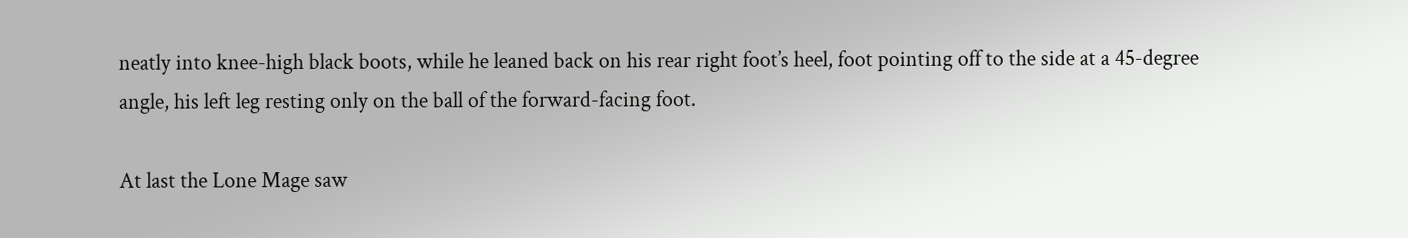neatly into knee-high black boots, while he leaned back on his rear right foot’s heel, foot pointing off to the side at a 45-degree angle, his left leg resting only on the ball of the forward-facing foot.

At last the Lone Mage saw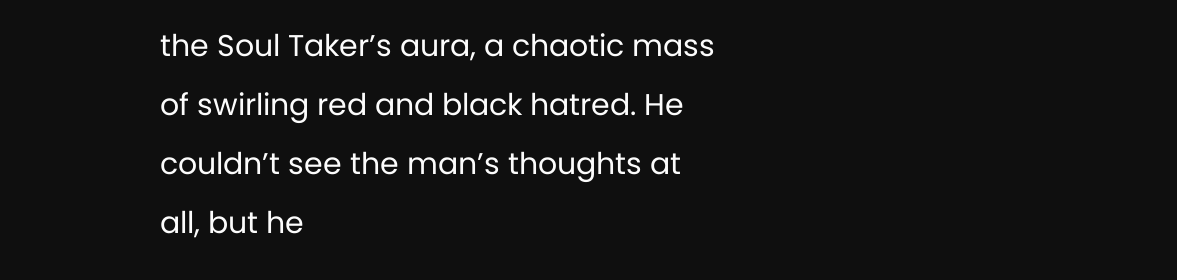the Soul Taker’s aura, a chaotic mass of swirling red and black hatred. He couldn’t see the man’s thoughts at all, but he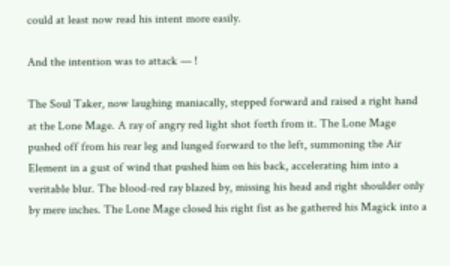could at least now read his intent more easily.

And the intention was to attack — !

The Soul Taker, now laughing maniacally, stepped forward and raised a right hand at the Lone Mage. A ray of angry red light shot forth from it. The Lone Mage pushed off from his rear leg and lunged forward to the left, summoning the Air Element in a gust of wind that pushed him on his back, accelerating him into a veritable blur. The blood-red ray blazed by, missing his head and right shoulder only by mere inches. The Lone Mage closed his right fist as he gathered his Magick into a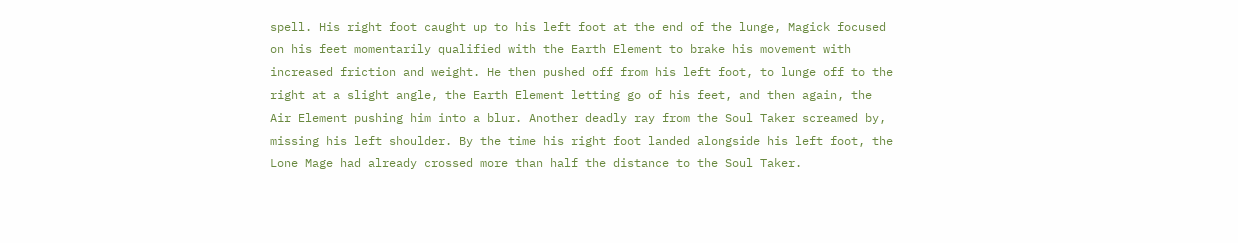spell. His right foot caught up to his left foot at the end of the lunge, Magick focused on his feet momentarily qualified with the Earth Element to brake his movement with increased friction and weight. He then pushed off from his left foot, to lunge off to the right at a slight angle, the Earth Element letting go of his feet, and then again, the Air Element pushing him into a blur. Another deadly ray from the Soul Taker screamed by, missing his left shoulder. By the time his right foot landed alongside his left foot, the Lone Mage had already crossed more than half the distance to the Soul Taker.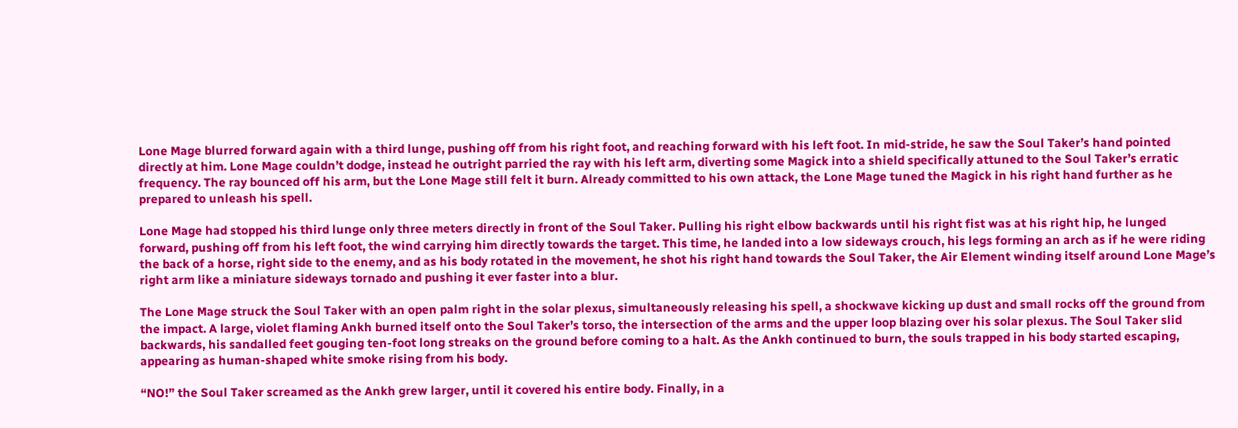Lone Mage blurred forward again with a third lunge, pushing off from his right foot, and reaching forward with his left foot. In mid-stride, he saw the Soul Taker’s hand pointed directly at him. Lone Mage couldn’t dodge, instead he outright parried the ray with his left arm, diverting some Magick into a shield specifically attuned to the Soul Taker’s erratic frequency. The ray bounced off his arm, but the Lone Mage still felt it burn. Already committed to his own attack, the Lone Mage tuned the Magick in his right hand further as he prepared to unleash his spell.

Lone Mage had stopped his third lunge only three meters directly in front of the Soul Taker. Pulling his right elbow backwards until his right fist was at his right hip, he lunged forward, pushing off from his left foot, the wind carrying him directly towards the target. This time, he landed into a low sideways crouch, his legs forming an arch as if he were riding the back of a horse, right side to the enemy, and as his body rotated in the movement, he shot his right hand towards the Soul Taker, the Air Element winding itself around Lone Mage’s right arm like a miniature sideways tornado and pushing it ever faster into a blur.

The Lone Mage struck the Soul Taker with an open palm right in the solar plexus, simultaneously releasing his spell, a shockwave kicking up dust and small rocks off the ground from the impact. A large, violet flaming Ankh burned itself onto the Soul Taker’s torso, the intersection of the arms and the upper loop blazing over his solar plexus. The Soul Taker slid backwards, his sandalled feet gouging ten-foot long streaks on the ground before coming to a halt. As the Ankh continued to burn, the souls trapped in his body started escaping, appearing as human-shaped white smoke rising from his body.

“NO!” the Soul Taker screamed as the Ankh grew larger, until it covered his entire body. Finally, in a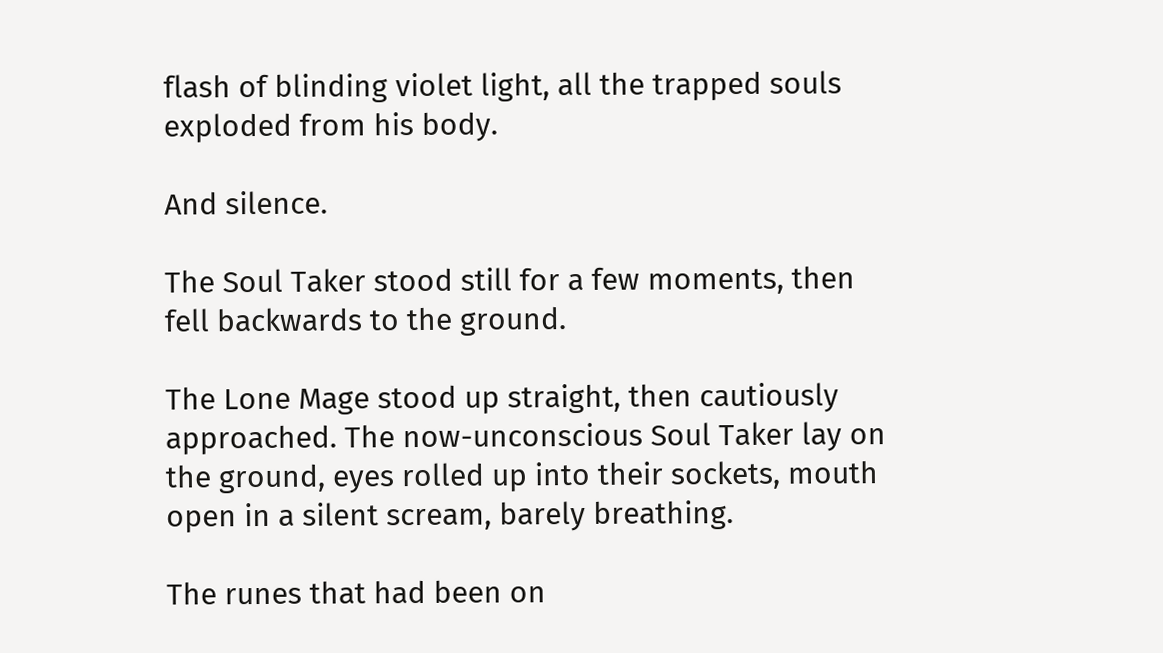flash of blinding violet light, all the trapped souls exploded from his body.

And silence.

The Soul Taker stood still for a few moments, then fell backwards to the ground.

The Lone Mage stood up straight, then cautiously approached. The now-unconscious Soul Taker lay on the ground, eyes rolled up into their sockets, mouth open in a silent scream, barely breathing.

The runes that had been on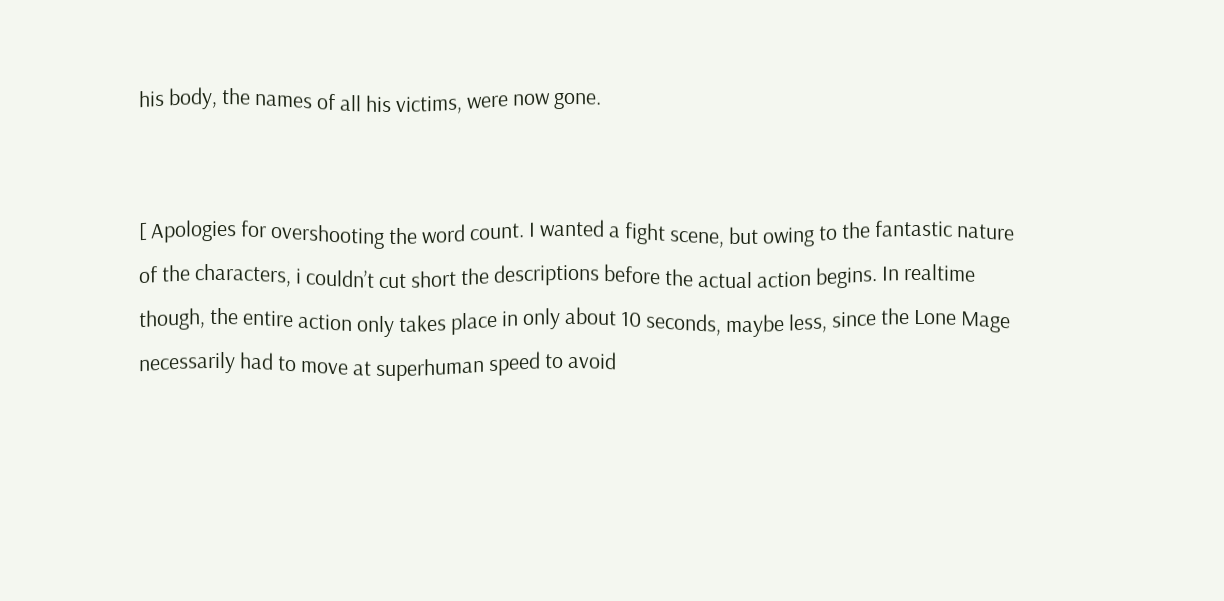his body, the names of all his victims, were now gone.


[ Apologies for overshooting the word count. I wanted a fight scene, but owing to the fantastic nature of the characters, i couldn’t cut short the descriptions before the actual action begins. In realtime though, the entire action only takes place in only about 10 seconds, maybe less, since the Lone Mage necessarily had to move at superhuman speed to avoid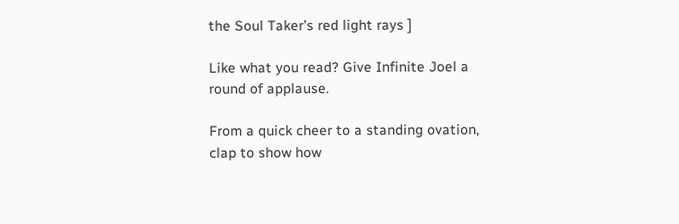the Soul Taker’s red light rays ]

Like what you read? Give Infinite Joel a round of applause.

From a quick cheer to a standing ovation, clap to show how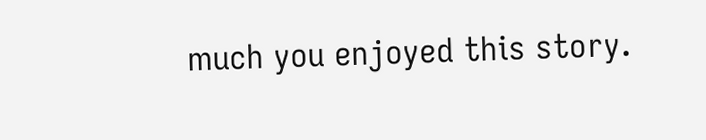much you enjoyed this story.